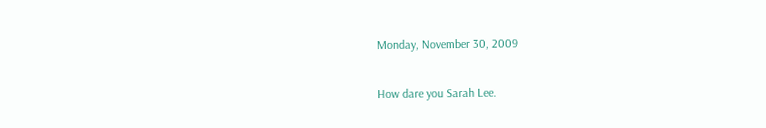Monday, November 30, 2009

How dare you Sarah Lee.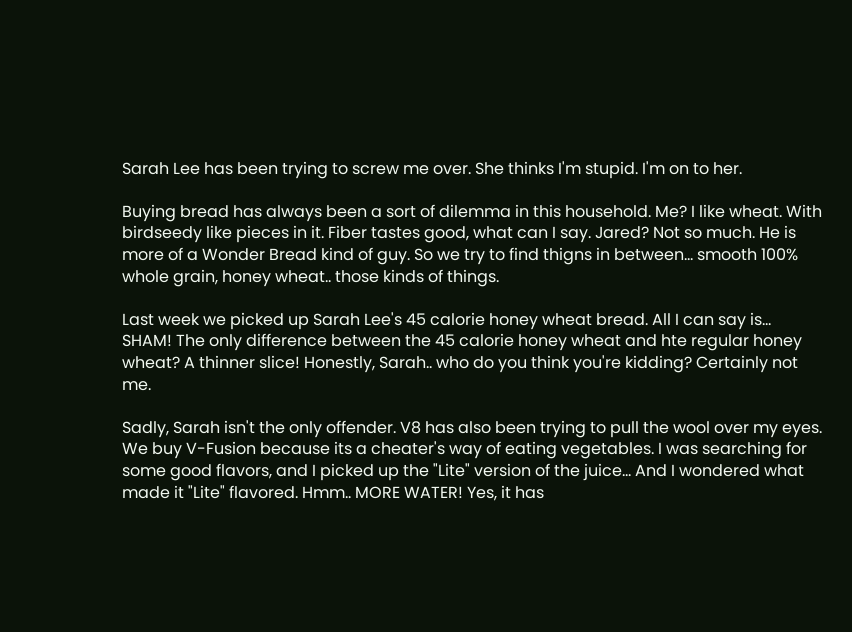Sarah Lee has been trying to screw me over. She thinks I'm stupid. I'm on to her.

Buying bread has always been a sort of dilemma in this household. Me? I like wheat. With birdseedy like pieces in it. Fiber tastes good, what can I say. Jared? Not so much. He is more of a Wonder Bread kind of guy. So we try to find thigns in between... smooth 100% whole grain, honey wheat.. those kinds of things.

Last week we picked up Sarah Lee's 45 calorie honey wheat bread. All I can say is... SHAM! The only difference between the 45 calorie honey wheat and hte regular honey wheat? A thinner slice! Honestly, Sarah.. who do you think you're kidding? Certainly not me.

Sadly, Sarah isn't the only offender. V8 has also been trying to pull the wool over my eyes. We buy V-Fusion because its a cheater's way of eating vegetables. I was searching for some good flavors, and I picked up the "Lite" version of the juice... And I wondered what made it "Lite" flavored. Hmm.. MORE WATER! Yes, it has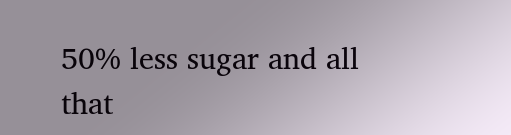50% less sugar and all that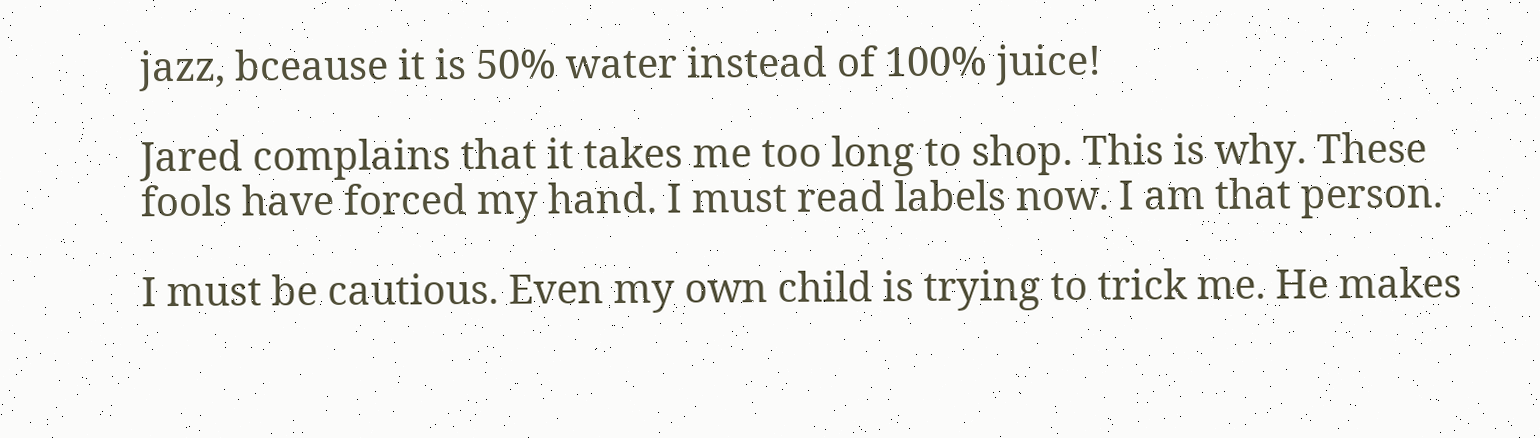jazz, bceause it is 50% water instead of 100% juice!

Jared complains that it takes me too long to shop. This is why. These fools have forced my hand. I must read labels now. I am that person.

I must be cautious. Even my own child is trying to trick me. He makes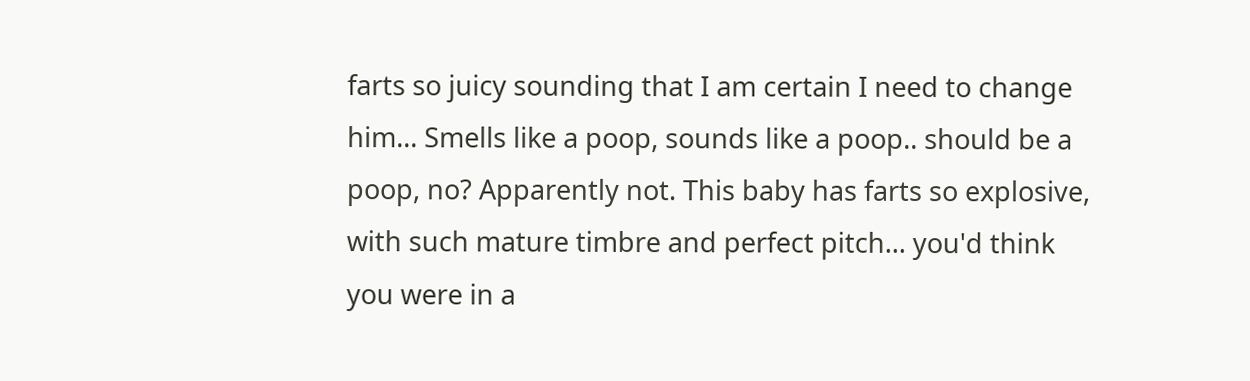farts so juicy sounding that I am certain I need to change him... Smells like a poop, sounds like a poop.. should be a poop, no? Apparently not. This baby has farts so explosive, with such mature timbre and perfect pitch... you'd think you were in a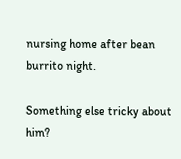nursing home after bean burrito night.

Something else tricky about him?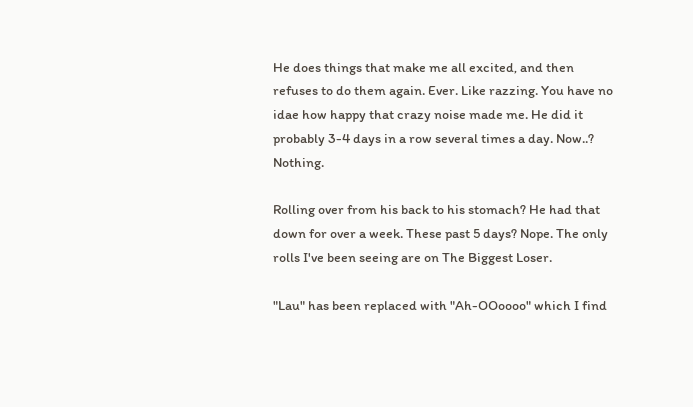He does things that make me all excited, and then refuses to do them again. Ever. Like razzing. You have no idae how happy that crazy noise made me. He did it probably 3-4 days in a row several times a day. Now..? Nothing.

Rolling over from his back to his stomach? He had that down for over a week. These past 5 days? Nope. The only rolls I've been seeing are on The Biggest Loser.

"Lau" has been replaced with "Ah-OOoooo" which I find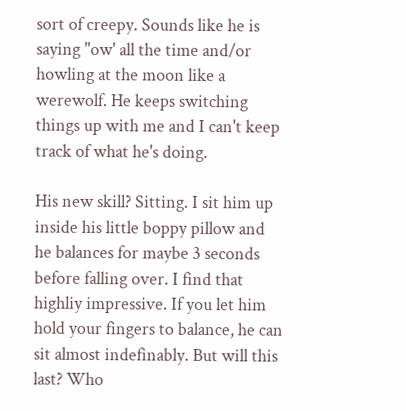sort of creepy. Sounds like he is saying "ow' all the time and/or howling at the moon like a werewolf. He keeps switching things up with me and I can't keep track of what he's doing.

His new skill? Sitting. I sit him up inside his little boppy pillow and he balances for maybe 3 seconds before falling over. I find that highliy impressive. If you let him hold your fingers to balance, he can sit almost indefinably. But will this last? Who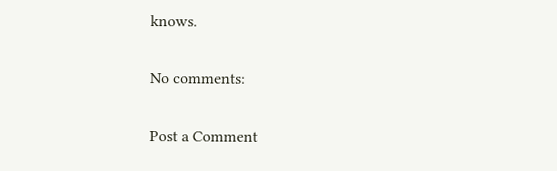knows.

No comments:

Post a Comment